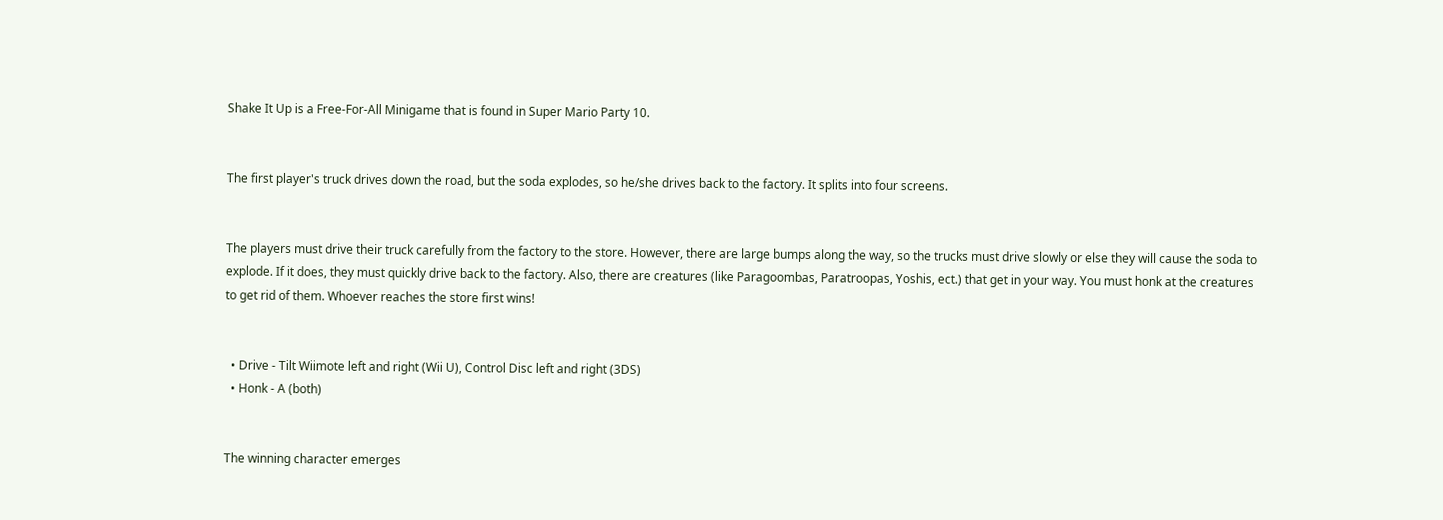Shake It Up is a Free-For-All Minigame that is found in Super Mario Party 10.


The first player's truck drives down the road, but the soda explodes, so he/she drives back to the factory. It splits into four screens.


The players must drive their truck carefully from the factory to the store. However, there are large bumps along the way, so the trucks must drive slowly or else they will cause the soda to explode. If it does, they must quickly drive back to the factory. Also, there are creatures (like Paragoombas, Paratroopas, Yoshis, ect.) that get in your way. You must honk at the creatures to get rid of them. Whoever reaches the store first wins!


  • Drive - Tilt Wiimote left and right (Wii U), Control Disc left and right (3DS)
  • Honk - A (both)


The winning character emerges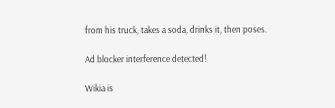from his truck, takes a soda, drinks it, then poses.

Ad blocker interference detected!

Wikia is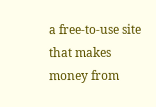a free-to-use site that makes money from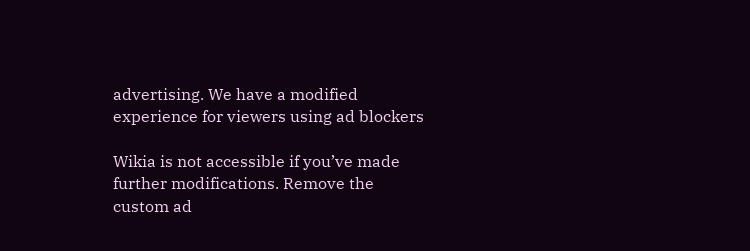advertising. We have a modified experience for viewers using ad blockers

Wikia is not accessible if you’ve made further modifications. Remove the custom ad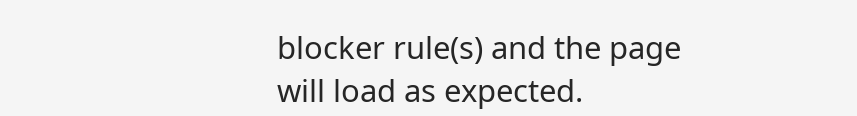blocker rule(s) and the page will load as expected.